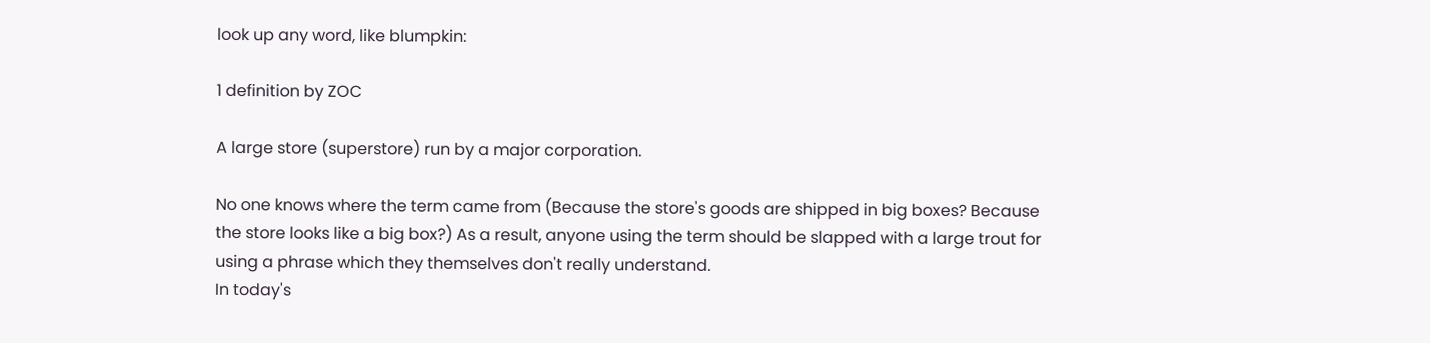look up any word, like blumpkin:

1 definition by ZOC

A large store (superstore) run by a major corporation.

No one knows where the term came from (Because the store's goods are shipped in big boxes? Because the store looks like a big box?) As a result, anyone using the term should be slapped with a large trout for using a phrase which they themselves don't really understand.
In today's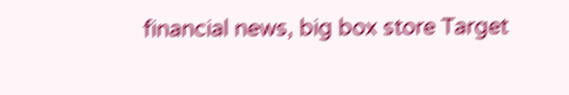financial news, big box store Target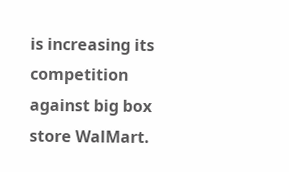is increasing its competition against big box store WalMart.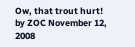Ow, that trout hurt!
by ZOC November 12, 2008